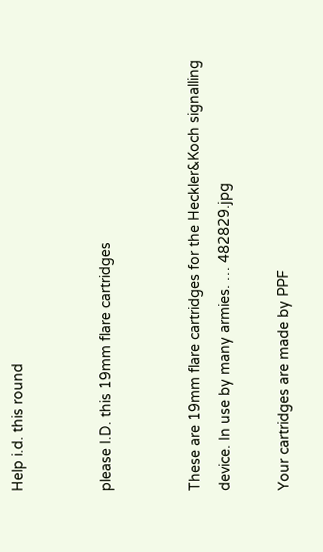Help i.d. this round


please I.D. this 19mm flare cartridges


These are 19mm flare cartridges for the Heckler&Koch signalling device. In use by many armies. … 482829.jpg

Your cartridges are made by PPF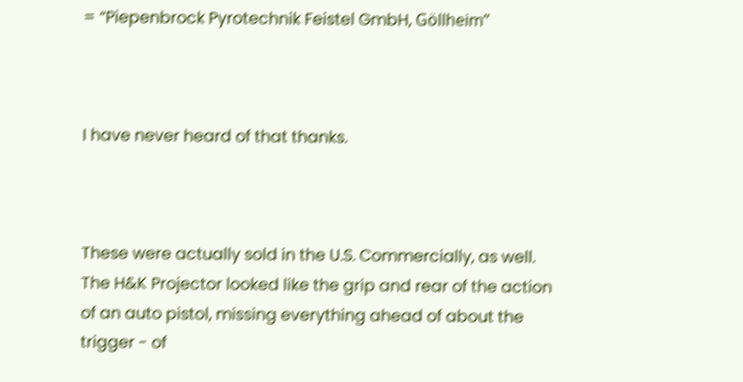= “Piepenbrock Pyrotechnik Feistel GmbH, Göllheim”



I have never heard of that thanks.



These were actually sold in the U.S. Commercially, as well. The H&K Projector looked like the grip and rear of the action of an auto pistol, missing everything ahead of about the trigger - of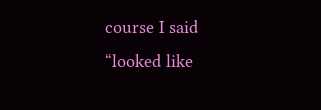course I said “looked like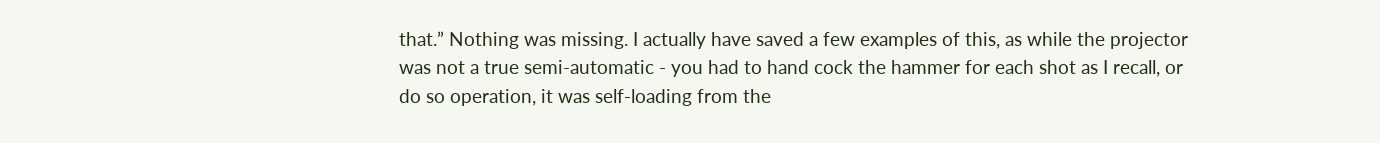that.” Nothing was missing. I actually have saved a few examples of this, as while the projector was not a true semi-automatic - you had to hand cock the hammer for each shot as I recall, or do so operation, it was self-loading from the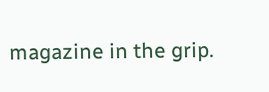magazine in the grip.